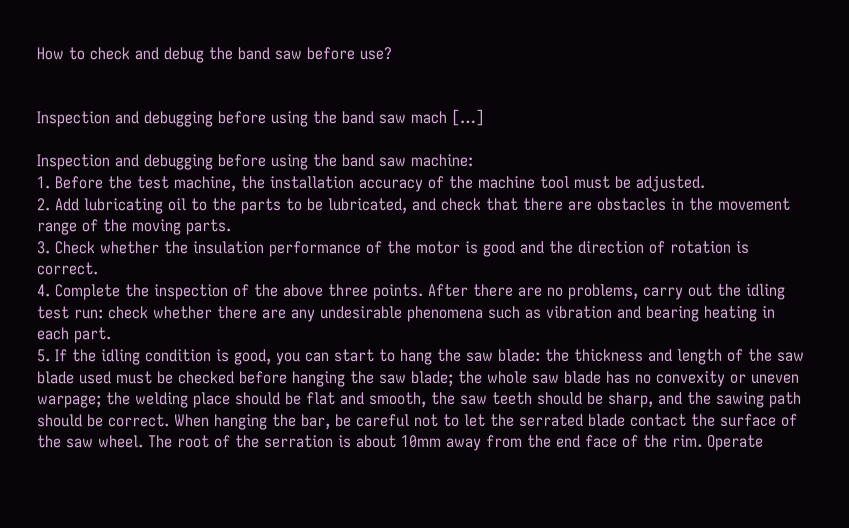How to check and debug the band saw before use?


Inspection and debugging before using the band saw mach […]

Inspection and debugging before using the band saw machine:
1. Before the test machine, the installation accuracy of the machine tool must be adjusted.
2. Add lubricating oil to the parts to be lubricated, and check that there are obstacles in the movement range of the moving parts.
3. Check whether the insulation performance of the motor is good and the direction of rotation is correct.
4. Complete the inspection of the above three points. After there are no problems, carry out the idling test run: check whether there are any undesirable phenomena such as vibration and bearing heating in each part.
5. If the idling condition is good, you can start to hang the saw blade: the thickness and length of the saw blade used must be checked before hanging the saw blade; the whole saw blade has no convexity or uneven warpage; the welding place should be flat and smooth, the saw teeth should be sharp, and the sawing path should be correct. When hanging the bar, be careful not to let the serrated blade contact the surface of the saw wheel. The root of the serration is about 10mm away from the end face of the rim. Operate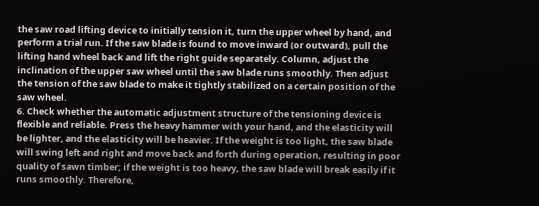the saw road lifting device to initially tension it, turn the upper wheel by hand, and perform a trial run. If the saw blade is found to move inward (or outward), pull the lifting hand wheel back and lift the right guide separately. Column, adjust the inclination of the upper saw wheel until the saw blade runs smoothly. Then adjust the tension of the saw blade to make it tightly stabilized on a certain position of the saw wheel.
6. Check whether the automatic adjustment structure of the tensioning device is flexible and reliable. Press the heavy hammer with your hand, and the elasticity will be lighter, and the elasticity will be heavier. If the weight is too light, the saw blade will swing left and right and move back and forth during operation, resulting in poor quality of sawn timber; if the weight is too heavy, the saw blade will break easily if it runs smoothly. Therefore,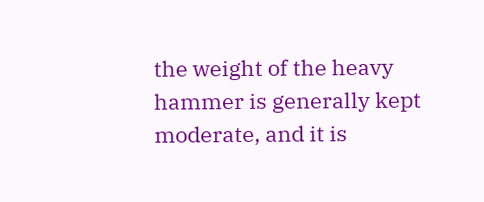the weight of the heavy hammer is generally kept moderate, and it is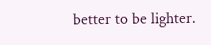better to be lighter.